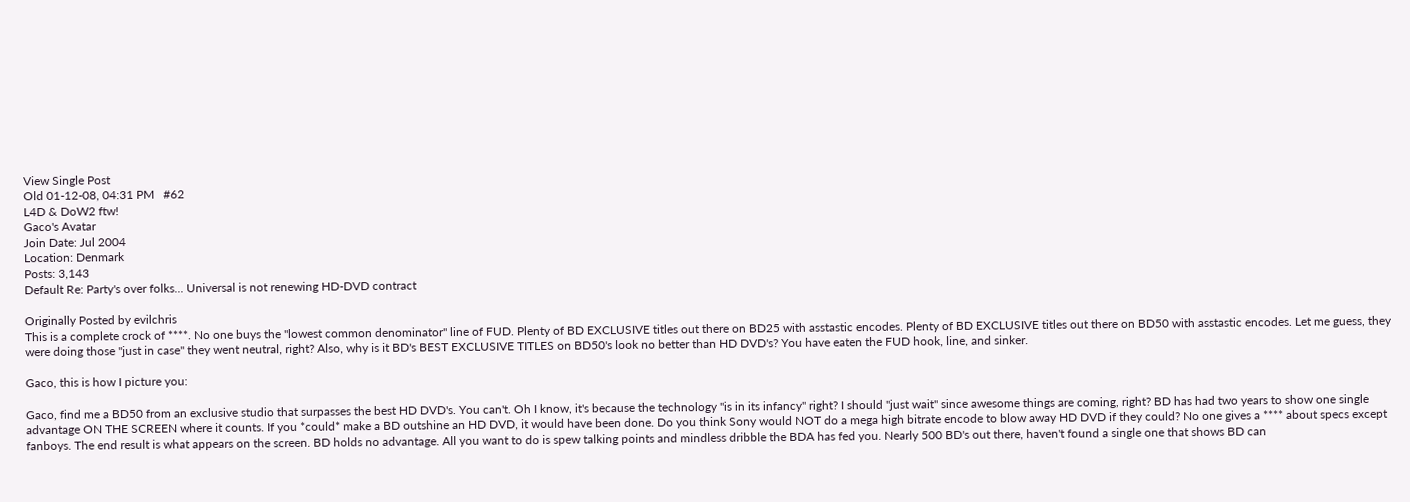View Single Post
Old 01-12-08, 04:31 PM   #62
L4D & DoW2 ftw!
Gaco's Avatar
Join Date: Jul 2004
Location: Denmark
Posts: 3,143
Default Re: Party's over folks... Universal is not renewing HD-DVD contract

Originally Posted by evilchris
This is a complete crock of ****. No one buys the "lowest common denominator" line of FUD. Plenty of BD EXCLUSIVE titles out there on BD25 with asstastic encodes. Plenty of BD EXCLUSIVE titles out there on BD50 with asstastic encodes. Let me guess, they were doing those "just in case" they went neutral, right? Also, why is it BD's BEST EXCLUSIVE TITLES on BD50's look no better than HD DVD's? You have eaten the FUD hook, line, and sinker.

Gaco, this is how I picture you:

Gaco, find me a BD50 from an exclusive studio that surpasses the best HD DVD's. You can't. Oh I know, it's because the technology "is in its infancy" right? I should "just wait" since awesome things are coming, right? BD has had two years to show one single advantage ON THE SCREEN where it counts. If you *could* make a BD outshine an HD DVD, it would have been done. Do you think Sony would NOT do a mega high bitrate encode to blow away HD DVD if they could? No one gives a **** about specs except fanboys. The end result is what appears on the screen. BD holds no advantage. All you want to do is spew talking points and mindless dribble the BDA has fed you. Nearly 500 BD's out there, haven't found a single one that shows BD can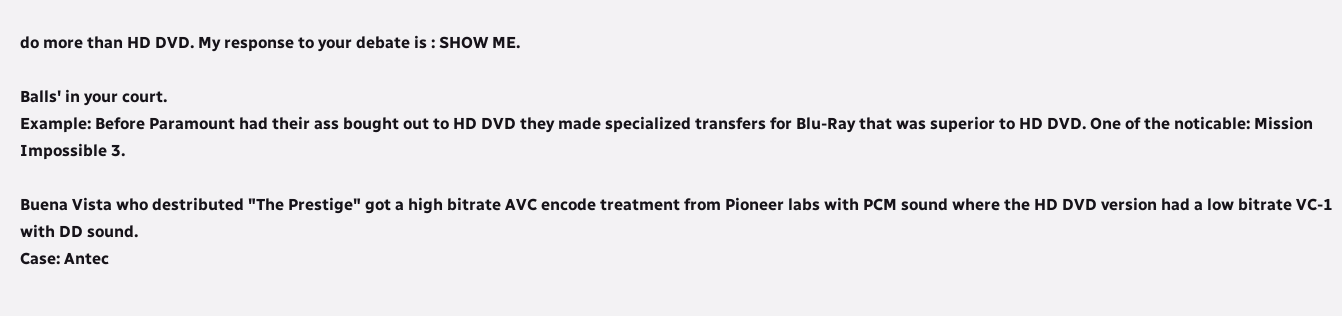do more than HD DVD. My response to your debate is : SHOW ME.

Balls' in your court.
Example: Before Paramount had their ass bought out to HD DVD they made specialized transfers for Blu-Ray that was superior to HD DVD. One of the noticable: Mission Impossible 3.

Buena Vista who destributed "The Prestige" got a high bitrate AVC encode treatment from Pioneer labs with PCM sound where the HD DVD version had a low bitrate VC-1 with DD sound.
Case: Antec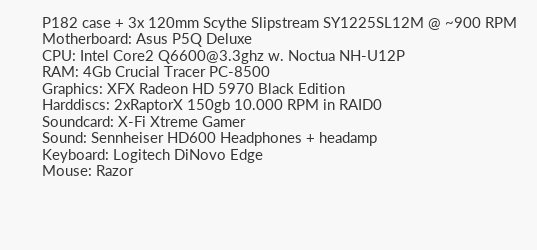P182 case + 3x 120mm Scythe Slipstream SY1225SL12M @ ~900 RPM
Motherboard: Asus P5Q Deluxe
CPU: Intel Core2 Q6600@3.3ghz w. Noctua NH-U12P
RAM: 4Gb Crucial Tracer PC-8500
Graphics: XFX Radeon HD 5970 Black Edition
Harddiscs: 2xRaptorX 150gb 10.000 RPM in RAID0
Soundcard: X-Fi Xtreme Gamer
Sound: Sennheiser HD600 Headphones + headamp
Keyboard: Logitech DiNovo Edge
Mouse: Razor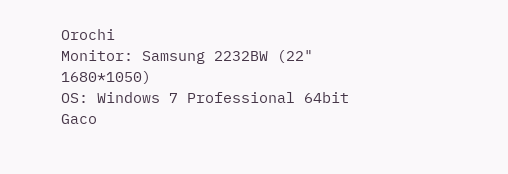Orochi
Monitor: Samsung 2232BW (22" 1680*1050)
OS: Windows 7 Professional 64bit
Gaco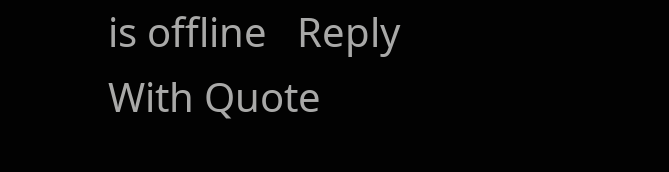is offline   Reply With Quote